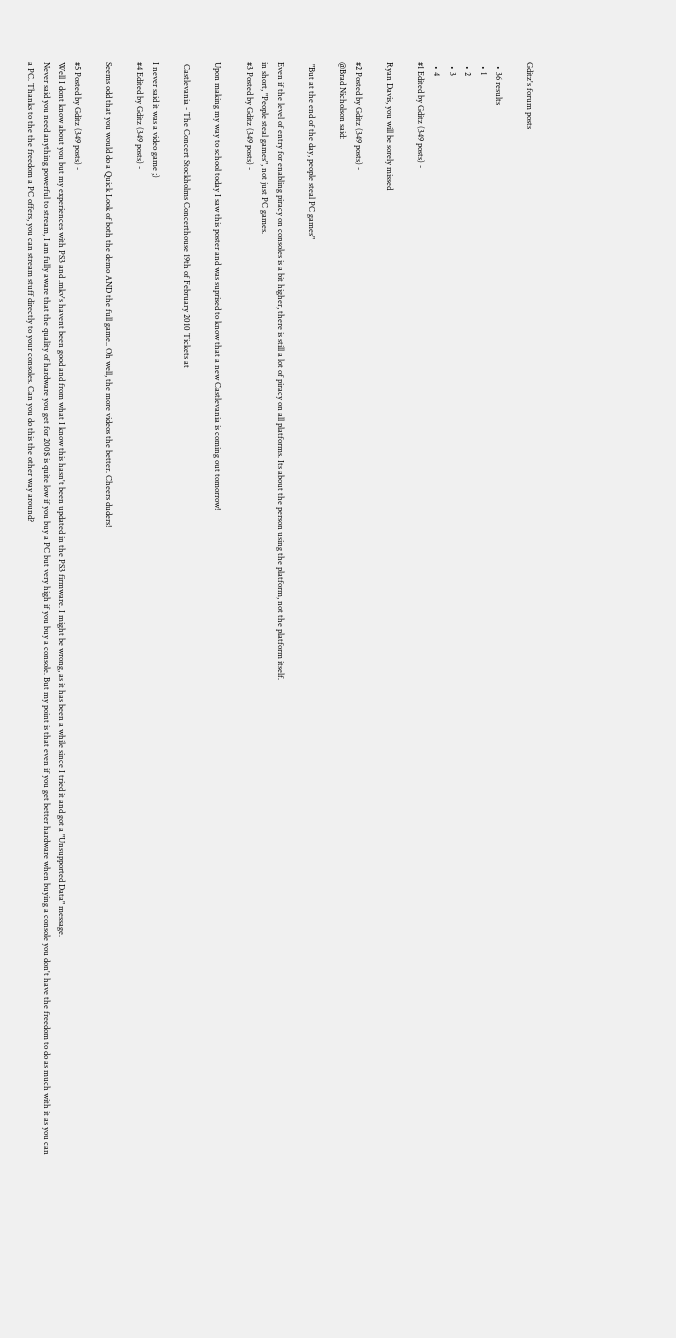Gditz's forum posts

  • 36 results
  • 1
  • 2
  • 3
  • 4
#1 Edited by Gditz (349 posts) -

Ryan Davis, you will be sorely missed

#2 Posted by Gditz (349 posts) -
@Brad Nicholson said:

 "But at the end of the day, people steal PC games"

Even if the level of entry for enabling piracy on consoles is a bit higher, there is still a lot of piracy on all platforms. Its about the person using the platform, not the platform itself.
in short, "People steal games", not just PC games.
#3 Posted by Gditz (349 posts) -

Upon making my way to school today I saw this poster and was suprised to know that a new Castlevania is coming out tomorrow!

 Castlevania - The Concert Stockholms Concerthouse 19th of February 2010 Tickets at

I never said it was a video game ;)
#4 Edited by Gditz (349 posts) -

Seems odd that you would do a Quick Look of both the demo AND the full game.. Oh well, the more videos the better. Cheers duders!

#5 Posted by Gditz (349 posts) -
Well I dont know about you but my experiences with PS3 and .mkv's havent been good and from what I know this hasn't been updated in the PS3 firmware. I might be wrong, as it has been a while since I tried it and got a "Unsupported Data" message.
Never said you need anything powerful to stream, I am fully aware that the quality of hardware you get for 200$ is quite low if you buy a PC but very high if you buy a console. But my point is that even if you get better hardware when buying a console you don't have the freedom to do as much with it as you can a PC. Thanks to the the freedom a PC offers, you can stream stuff directly to your consoles. Can you do this the other way around?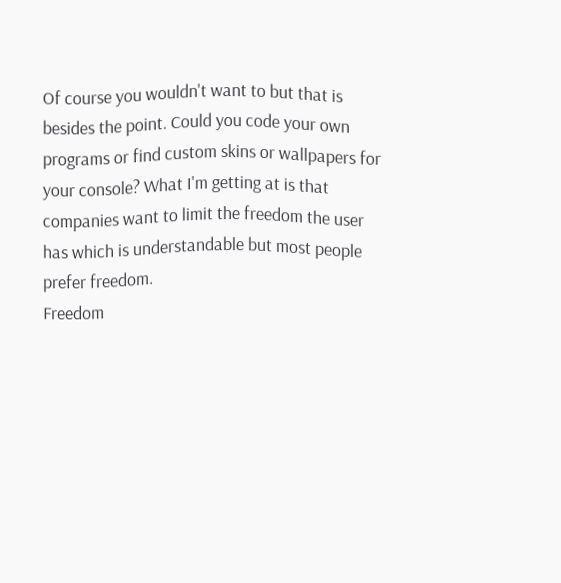Of course you wouldn't want to but that is besides the point. Could you code your own programs or find custom skins or wallpapers for your console? What I'm getting at is that companies want to limit the freedom the user has which is understandable but most people prefer freedom.
Freedom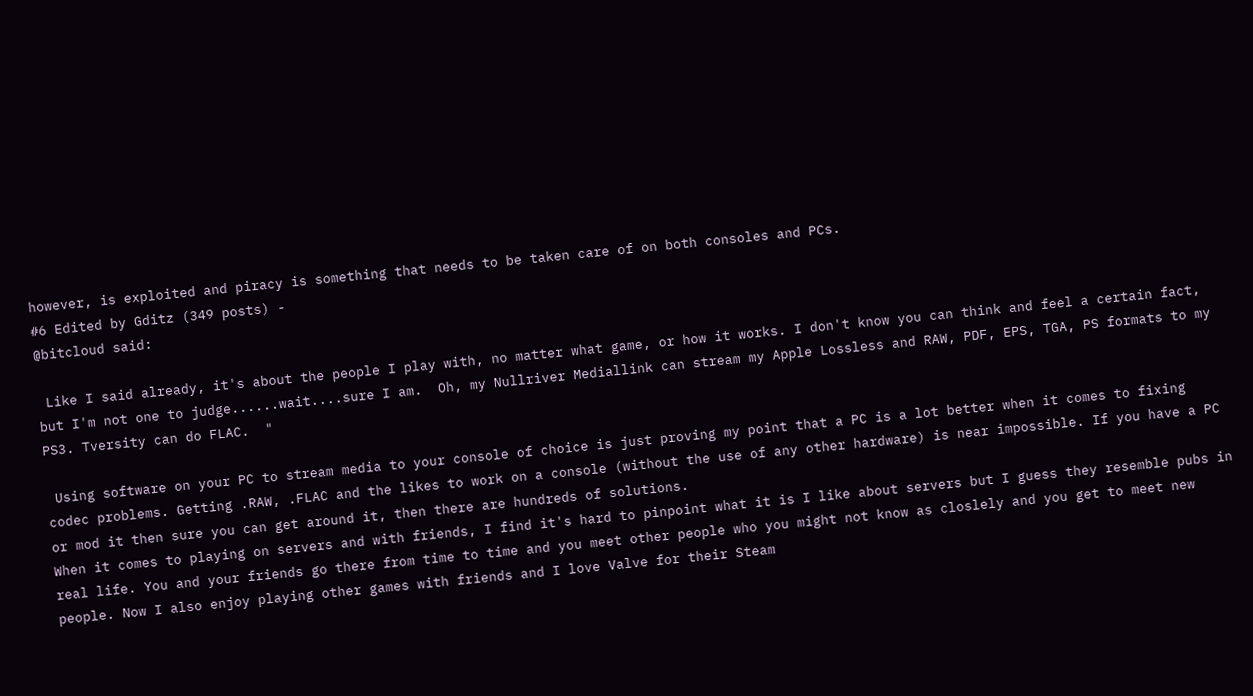however, is exploited and piracy is something that needs to be taken care of on both consoles and PCs.
#6 Edited by Gditz (349 posts) -
@bitcloud said:

 Like I said already, it's about the people I play with, no matter what game, or how it works. I don't know you can think and feel a certain fact, but I'm not one to judge......wait....sure I am.  Oh, my Nullriver Mediallink can stream my Apple Lossless and RAW, PDF, EPS, TGA, PS formats to my PS3. Tversity can do FLAC.  "

 Using software on your PC to stream media to your console of choice is just proving my point that a PC is a lot better when it comes to fixing codec problems. Getting .RAW, .FLAC and the likes to work on a console (without the use of any other hardware) is near impossible. If you have a PC or mod it then sure you can get around it, then there are hundreds of solutions.
When it comes to playing on servers and with friends, I find it's hard to pinpoint what it is I like about servers but I guess they resemble pubs in real life. You and your friends go there from time to time and you meet other people who you might not know as closlely and you get to meet new people. Now I also enjoy playing other games with friends and I love Valve for their Steam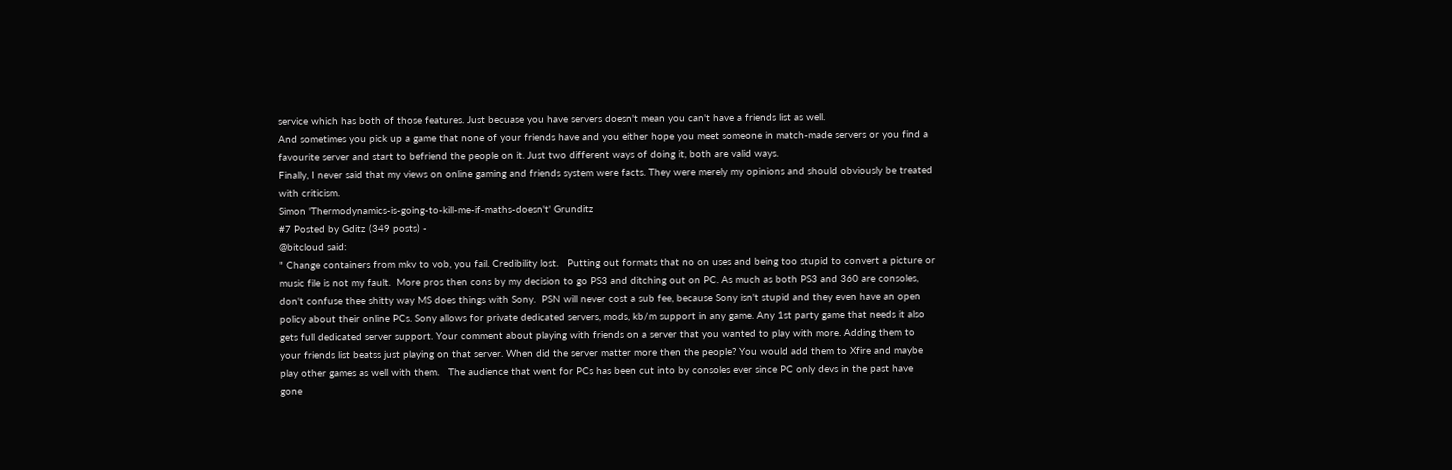service which has both of those features. Just becuase you have servers doesn't mean you can't have a friends list as well.
And sometimes you pick up a game that none of your friends have and you either hope you meet someone in match-made servers or you find a favourite server and start to befriend the people on it. Just two different ways of doing it, both are valid ways.
Finally, I never said that my views on online gaming and friends system were facts. They were merely my opinions and should obviously be treated with criticism.
Simon 'Thermodynamics-is-going-to-kill-me-if-maths-doesn't' Grunditz
#7 Posted by Gditz (349 posts) -
@bitcloud said:
" Change containers from mkv to vob, you fail. Credibility lost.   Putting out formats that no on uses and being too stupid to convert a picture or music file is not my fault.  More pros then cons by my decision to go PS3 and ditching out on PC. As much as both PS3 and 360 are consoles, don't confuse thee shitty way MS does things with Sony.  PSN will never cost a sub fee, because Sony isn't stupid and they even have an open policy about their online PCs. Sony allows for private dedicated servers, mods, kb/m support in any game. Any 1st party game that needs it also gets full dedicated server support. Your comment about playing with friends on a server that you wanted to play with more. Adding them to your friends list beatss just playing on that server. When did the server matter more then the people? You would add them to Xfire and maybe play other games as well with them.   The audience that went for PCs has been cut into by consoles ever since PC only devs in the past have gone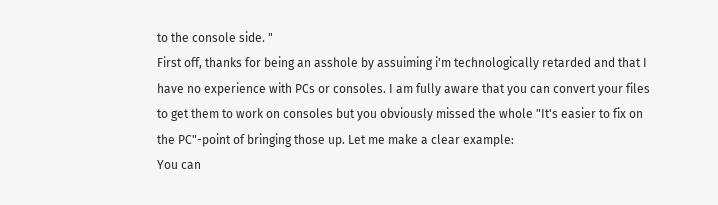to the console side. "
First off, thanks for being an asshole by assuiming i'm technologically retarded and that I have no experience with PCs or consoles. I am fully aware that you can convert your files to get them to work on consoles but you obviously missed the whole "It's easier to fix on the PC"-point of bringing those up. Let me make a clear example:
You can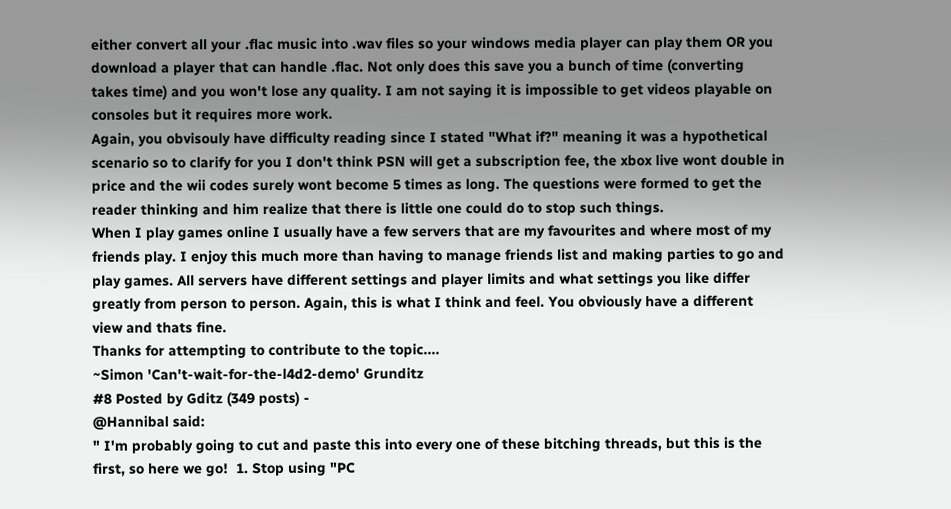either convert all your .flac music into .wav files so your windows media player can play them OR you download a player that can handle .flac. Not only does this save you a bunch of time (converting takes time) and you won't lose any quality. I am not saying it is impossible to get videos playable on consoles but it requires more work.
Again, you obvisouly have difficulty reading since I stated "What if?" meaning it was a hypothetical scenario so to clarify for you I don't think PSN will get a subscription fee, the xbox live wont double in price and the wii codes surely wont become 5 times as long. The questions were formed to get the reader thinking and him realize that there is little one could do to stop such things.
When I play games online I usually have a few servers that are my favourites and where most of my friends play. I enjoy this much more than having to manage friends list and making parties to go and play games. All servers have different settings and player limits and what settings you like differ greatly from person to person. Again, this is what I think and feel. You obviously have a different view and thats fine.
Thanks for attempting to contribute to the topic....
~Simon 'Can't-wait-for-the-l4d2-demo' Grunditz
#8 Posted by Gditz (349 posts) -
@Hannibal said:
" I'm probably going to cut and paste this into every one of these bitching threads, but this is the first, so here we go!  1. Stop using "PC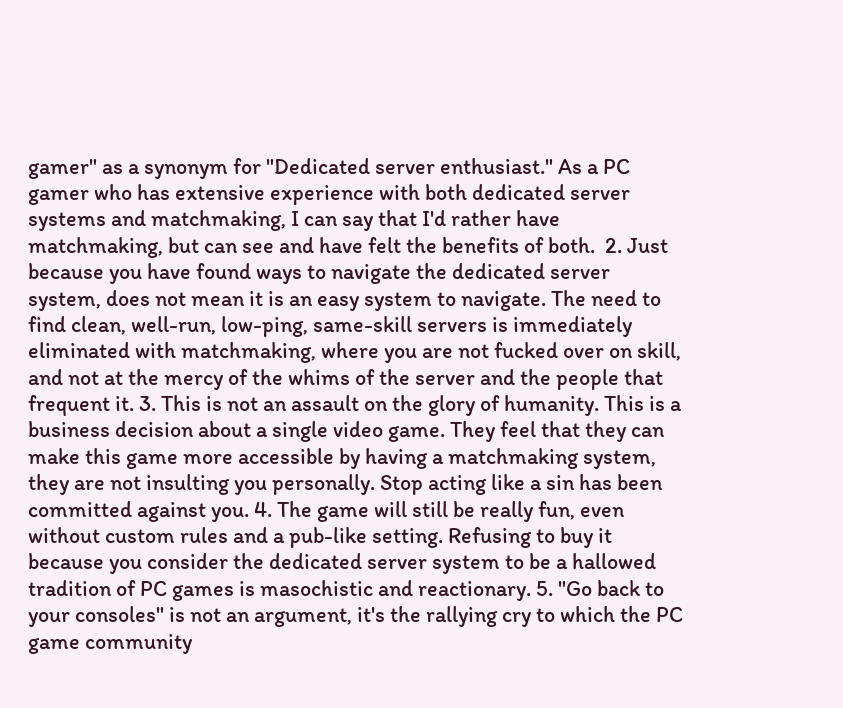gamer" as a synonym for "Dedicated server enthusiast." As a PC gamer who has extensive experience with both dedicated server systems and matchmaking, I can say that I'd rather have matchmaking, but can see and have felt the benefits of both.  2. Just because you have found ways to navigate the dedicated server system, does not mean it is an easy system to navigate. The need to find clean, well-run, low-ping, same-skill servers is immediately eliminated with matchmaking, where you are not fucked over on skill, and not at the mercy of the whims of the server and the people that frequent it. 3. This is not an assault on the glory of humanity. This is a business decision about a single video game. They feel that they can make this game more accessible by having a matchmaking system, they are not insulting you personally. Stop acting like a sin has been committed against you. 4. The game will still be really fun, even without custom rules and a pub-like setting. Refusing to buy it because you consider the dedicated server system to be a hallowed tradition of PC games is masochistic and reactionary. 5. "Go back to your consoles" is not an argument, it's the rallying cry to which the PC game community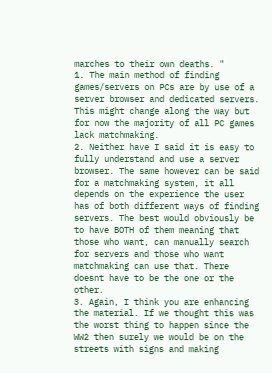marches to their own deaths. "
1. The main method of finding games/servers on PCs are by use of a server browser and dedicated servers. This might change along the way but for now the majority of all PC games lack matchmaking.
2. Neither have I said it is easy to fully understand and use a server browser. The same however can be said for a matchmaking system, it all depends on the experience the user has of both different ways of finding servers. The best would obviously be to have BOTH of them meaning that those who want, can manually search for servers and those who want matchmaking can use that. There doesnt have to be the one or the other.
3. Again, I think you are enhancing the material. If we thought this was the worst thing to happen since the WW2 then surely we would be on the streets with signs and making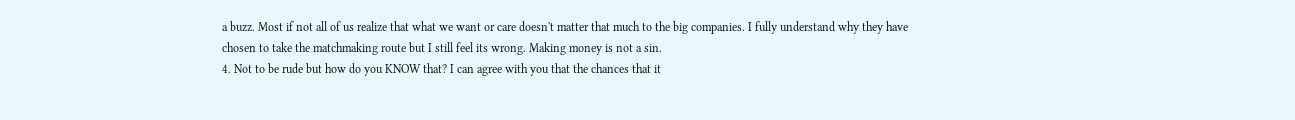a buzz. Most if not all of us realize that what we want or care doesn't matter that much to the big companies. I fully understand why they have chosen to take the matchmaking route but I still feel its wrong. Making money is not a sin.
4. Not to be rude but how do you KNOW that? I can agree with you that the chances that it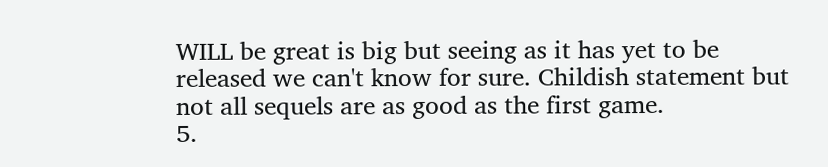WILL be great is big but seeing as it has yet to be released we can't know for sure. Childish statement but not all sequels are as good as the first game.
5.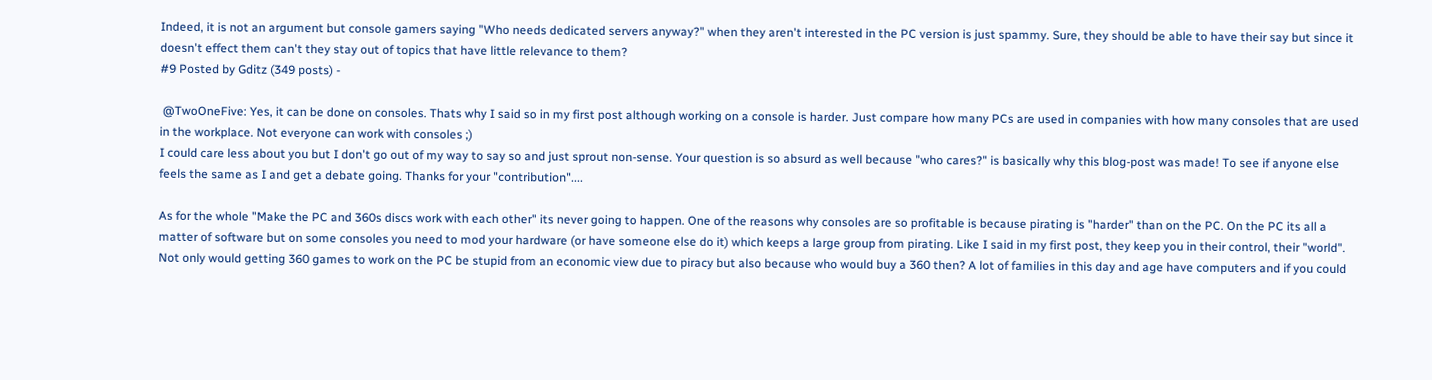Indeed, it is not an argument but console gamers saying "Who needs dedicated servers anyway?" when they aren't interested in the PC version is just spammy. Sure, they should be able to have their say but since it doesn't effect them can't they stay out of topics that have little relevance to them?
#9 Posted by Gditz (349 posts) -

 @TwoOneFive: Yes, it can be done on consoles. Thats why I said so in my first post although working on a console is harder. Just compare how many PCs are used in companies with how many consoles that are used in the workplace. Not everyone can work with consoles ;)
I could care less about you but I don't go out of my way to say so and just sprout non-sense. Your question is so absurd as well because "who cares?" is basically why this blog-post was made! To see if anyone else feels the same as I and get a debate going. Thanks for your "contribution"....

As for the whole "Make the PC and 360s discs work with each other" its never going to happen. One of the reasons why consoles are so profitable is because pirating is "harder" than on the PC. On the PC its all a matter of software but on some consoles you need to mod your hardware (or have someone else do it) which keeps a large group from pirating. Like I said in my first post, they keep you in their control, their "world". Not only would getting 360 games to work on the PC be stupid from an economic view due to piracy but also because who would buy a 360 then? A lot of families in this day and age have computers and if you could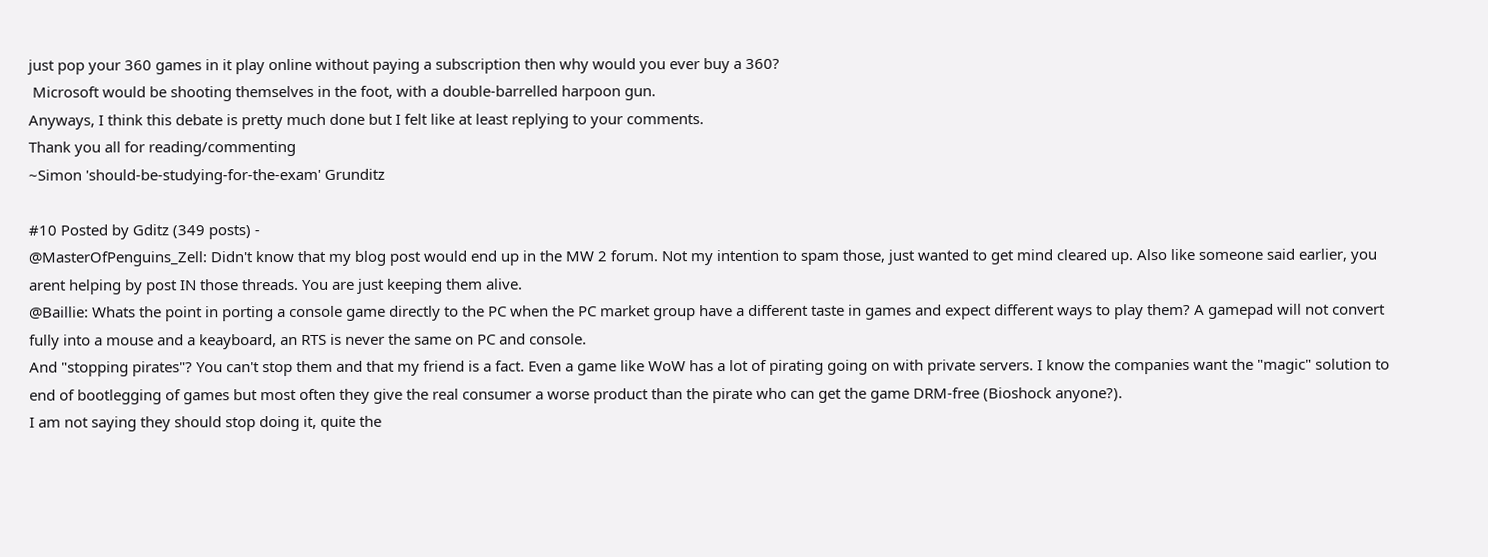just pop your 360 games in it play online without paying a subscription then why would you ever buy a 360?
 Microsoft would be shooting themselves in the foot, with a double-barrelled harpoon gun.
Anyways, I think this debate is pretty much done but I felt like at least replying to your comments.
Thank you all for reading/commenting
~Simon 'should-be-studying-for-the-exam' Grunditz

#10 Posted by Gditz (349 posts) -
@MasterOfPenguins_Zell: Didn't know that my blog post would end up in the MW 2 forum. Not my intention to spam those, just wanted to get mind cleared up. Also like someone said earlier, you arent helping by post IN those threads. You are just keeping them alive.
@Baillie: Whats the point in porting a console game directly to the PC when the PC market group have a different taste in games and expect different ways to play them? A gamepad will not convert fully into a mouse and a keayboard, an RTS is never the same on PC and console.
And "stopping pirates"? You can't stop them and that my friend is a fact. Even a game like WoW has a lot of pirating going on with private servers. I know the companies want the "magic" solution to end of bootlegging of games but most often they give the real consumer a worse product than the pirate who can get the game DRM-free (Bioshock anyone?).
I am not saying they should stop doing it, quite the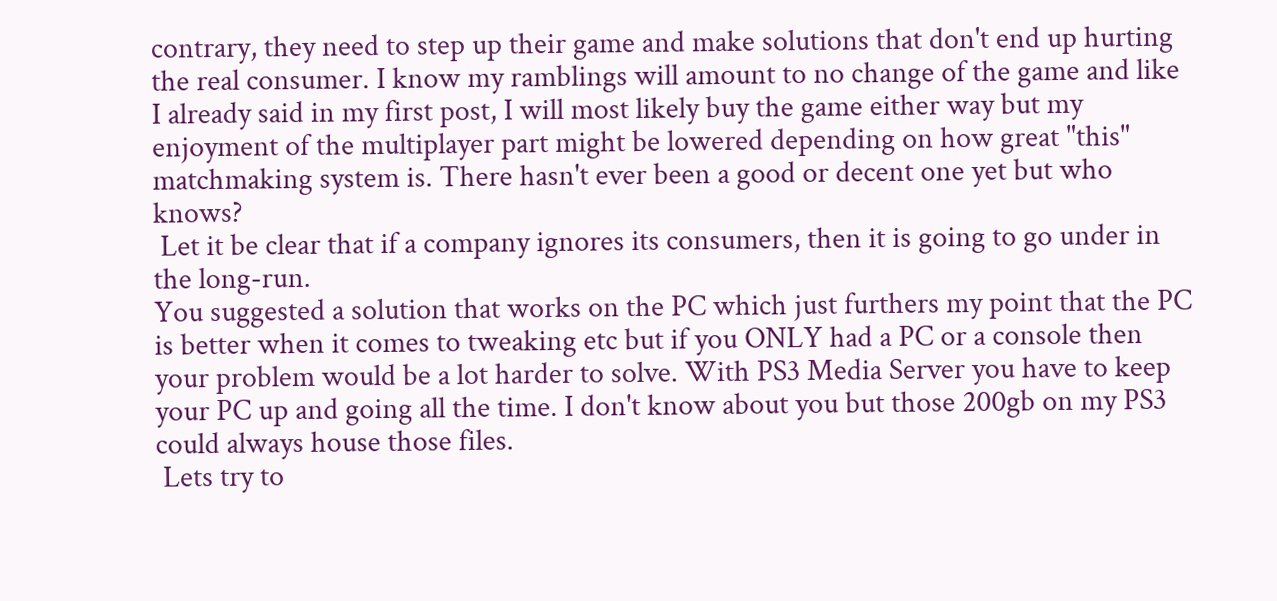contrary, they need to step up their game and make solutions that don't end up hurting the real consumer. I know my ramblings will amount to no change of the game and like I already said in my first post, I will most likely buy the game either way but my enjoyment of the multiplayer part might be lowered depending on how great "this" matchmaking system is. There hasn't ever been a good or decent one yet but who knows?
 Let it be clear that if a company ignores its consumers, then it is going to go under in the long-run.
You suggested a solution that works on the PC which just furthers my point that the PC is better when it comes to tweaking etc but if you ONLY had a PC or a console then your problem would be a lot harder to solve. With PS3 Media Server you have to keep your PC up and going all the time. I don't know about you but those 200gb on my PS3 could always house those files.
 Lets try to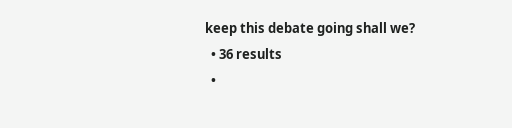keep this debate going shall we?
  • 36 results
  •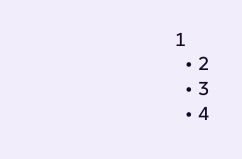1
  • 2
  • 3
  • 4